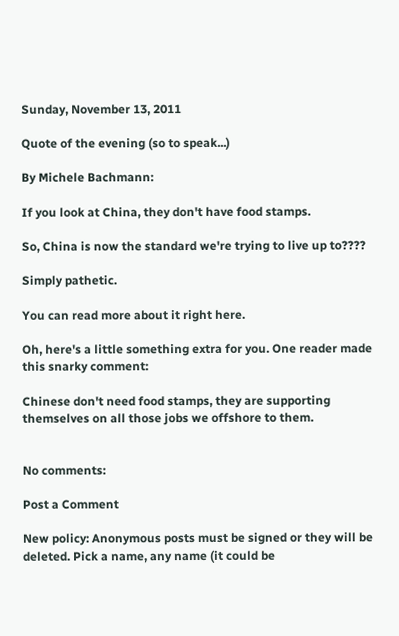Sunday, November 13, 2011

Quote of the evening (so to speak...)

By Michele Bachmann:

If you look at China, they don't have food stamps.

So, China is now the standard we're trying to live up to????

Simply pathetic.

You can read more about it right here.

Oh, here's a little something extra for you. One reader made this snarky comment:

Chinese don't need food stamps, they are supporting themselves on all those jobs we offshore to them.


No comments:

Post a Comment

New policy: Anonymous posts must be signed or they will be deleted. Pick a name, any name (it could be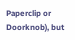Paperclip or Doorknob), but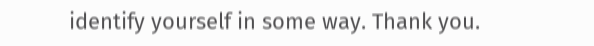identify yourself in some way. Thank you.